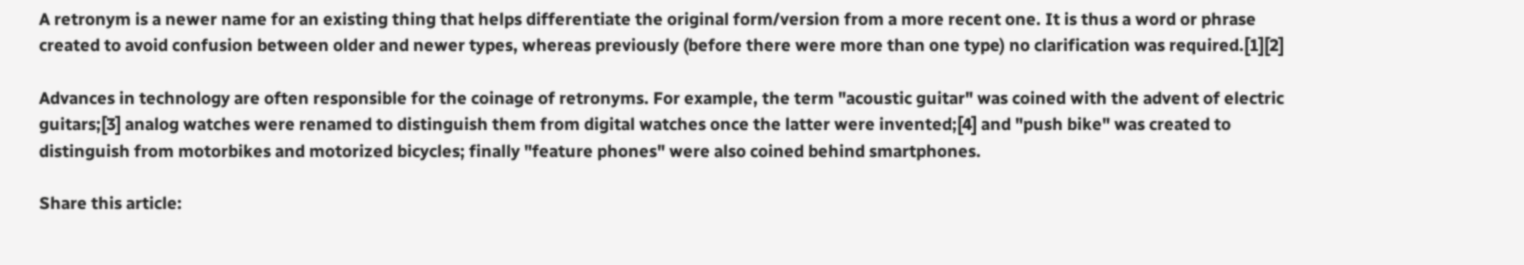A retronym is a newer name for an existing thing that helps differentiate the original form/version from a more recent one. It is thus a word or phrase created to avoid confusion between older and newer types, whereas previously (before there were more than one type) no clarification was required.[1][2]

Advances in technology are often responsible for the coinage of retronyms. For example, the term "acoustic guitar" was coined with the advent of electric guitars;[3] analog watches were renamed to distinguish them from digital watches once the latter were invented;[4] and "push bike" was created to distinguish from motorbikes and motorized bicycles; finally "feature phones" were also coined behind smartphones.

Share this article: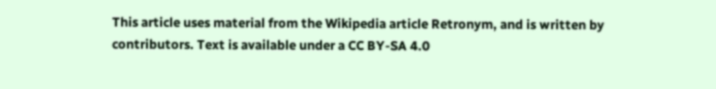This article uses material from the Wikipedia article Retronym, and is written by contributors. Text is available under a CC BY-SA 4.0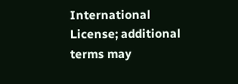International License; additional terms may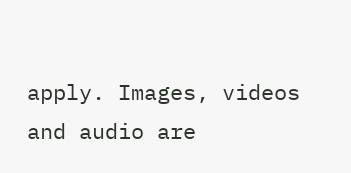apply. Images, videos and audio are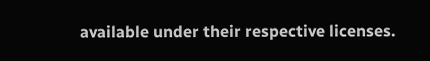available under their respective licenses.